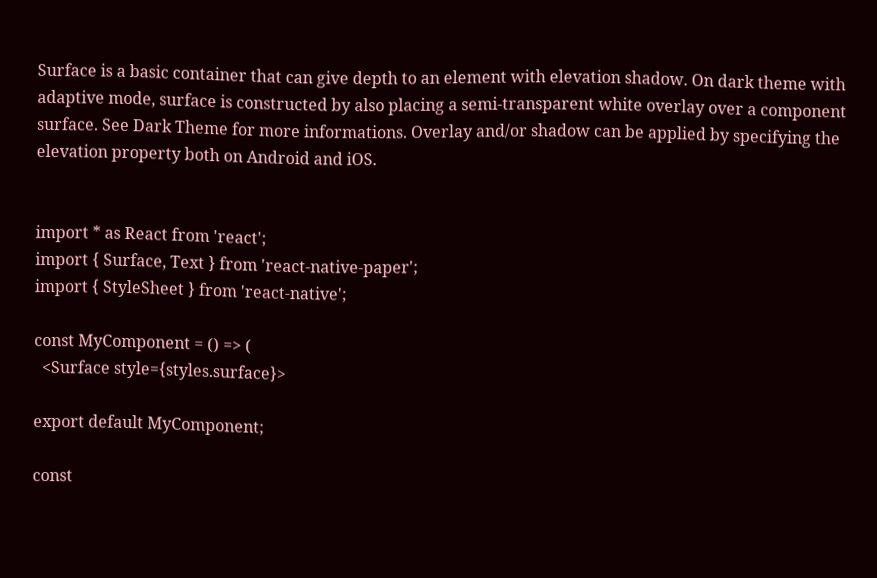Surface is a basic container that can give depth to an element with elevation shadow. On dark theme with adaptive mode, surface is constructed by also placing a semi-transparent white overlay over a component surface. See Dark Theme for more informations. Overlay and/or shadow can be applied by specifying the elevation property both on Android and iOS.


import * as React from 'react';
import { Surface, Text } from 'react-native-paper';
import { StyleSheet } from 'react-native';

const MyComponent = () => (
  <Surface style={styles.surface}>

export default MyComponent;

const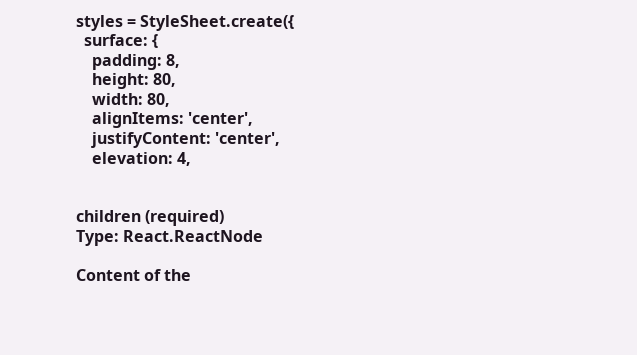styles = StyleSheet.create({
  surface: {
    padding: 8,
    height: 80,
    width: 80,
    alignItems: 'center',
    justifyContent: 'center',
    elevation: 4,


children (required)
Type: React.ReactNode

Content of the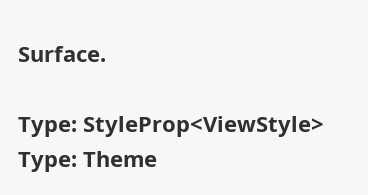Surface.

Type: StyleProp<ViewStyle>
Type: Theme